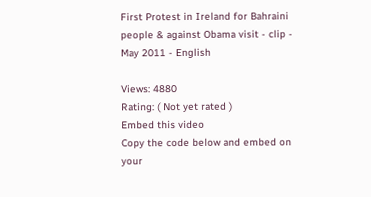First Protest in Ireland for Bahraini people & against Obama visit - clip - May 2011 - English

Views: 4880
Rating: ( Not yet rated )
Embed this video
Copy the code below and embed on your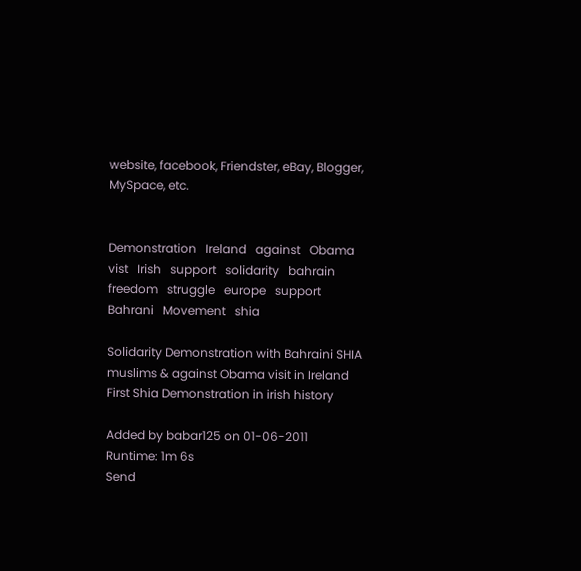website, facebook, Friendster, eBay, Blogger, MySpace, etc.


Demonstration   Ireland   against   Obama   vist   Irish   support   solidarity   bahrain   freedom   struggle   europe   support   Bahrani   Movement   shia

Solidarity Demonstration with Bahraini SHIA muslims & against Obama visit in Ireland First Shia Demonstration in irish history

Added by babar125 on 01-06-2011
Runtime: 1m 6s
Send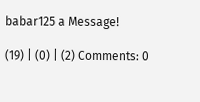babar125 a Message!

(19) | (0) | (2) Comments: 0